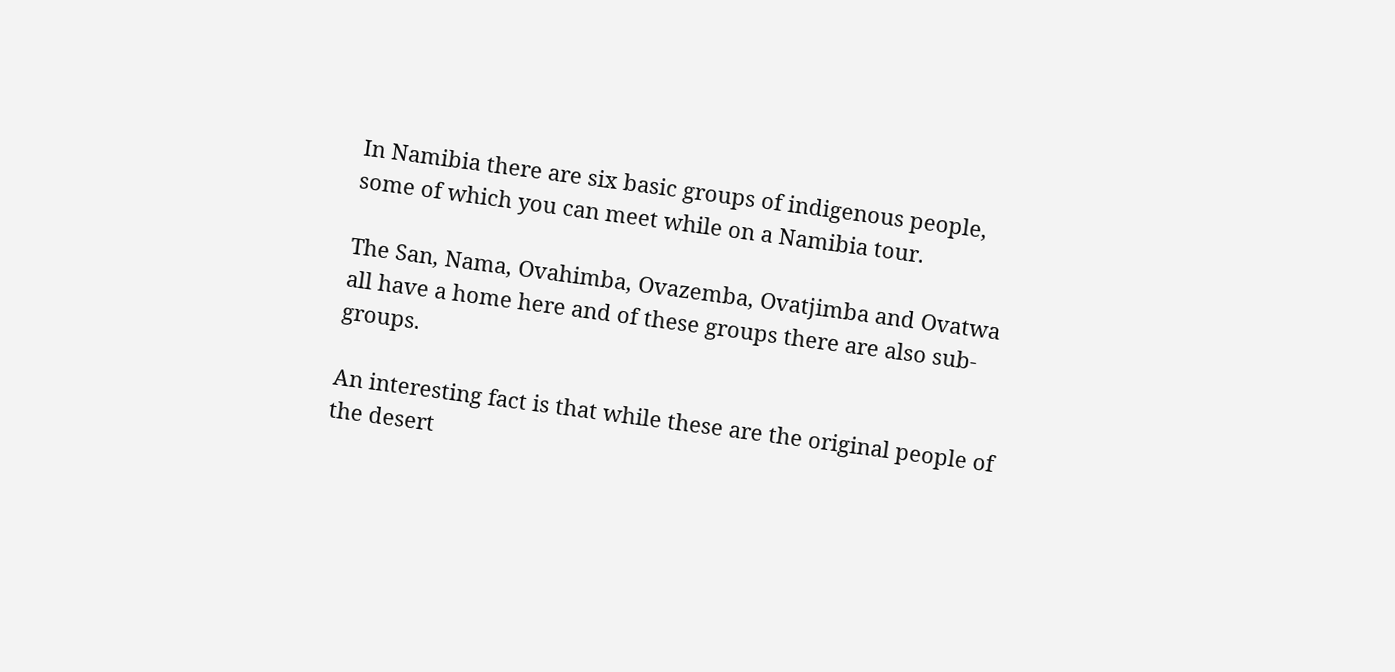In Namibia there are six basic groups of indigenous people, some of which you can meet while on a Namibia tour.

The San, Nama, Ovahimba, Ovazemba, Ovatjimba and Ovatwa all have a home here and of these groups there are also sub-groups.

An interesting fact is that while these are the original people of the desert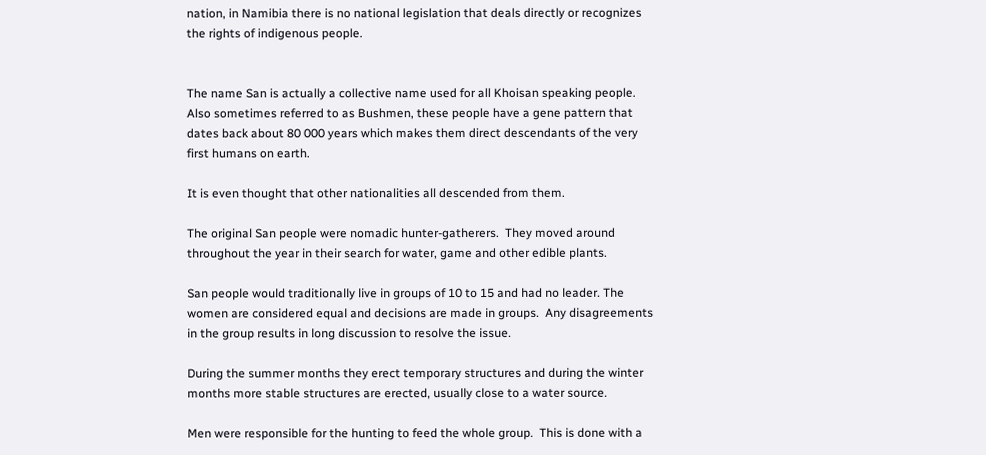nation, in Namibia there is no national legislation that deals directly or recognizes the rights of indigenous people.


The name San is actually a collective name used for all Khoisan speaking people.  Also sometimes referred to as Bushmen, these people have a gene pattern that dates back about 80 000 years which makes them direct descendants of the very first humans on earth.

It is even thought that other nationalities all descended from them.

The original San people were nomadic hunter-gatherers.  They moved around throughout the year in their search for water, game and other edible plants.

San people would traditionally live in groups of 10 to 15 and had no leader. The women are considered equal and decisions are made in groups.  Any disagreements in the group results in long discussion to resolve the issue.

During the summer months they erect temporary structures and during the winter months more stable structures are erected, usually close to a water source.

Men were responsible for the hunting to feed the whole group.  This is done with a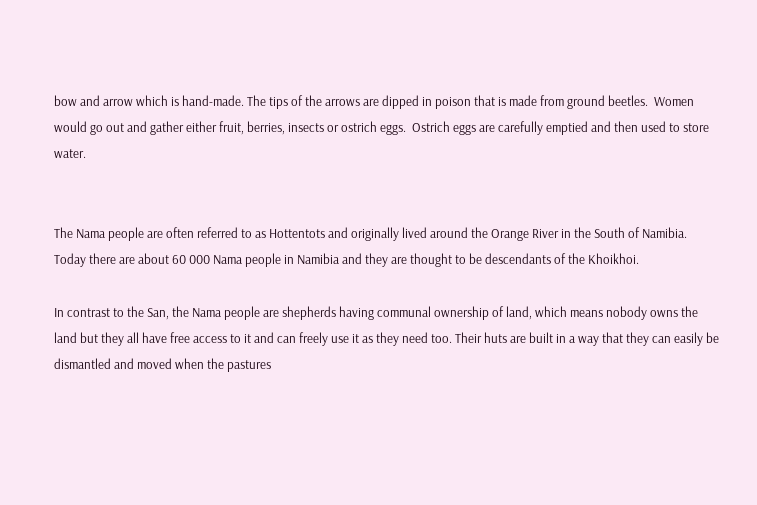bow and arrow which is hand-made. The tips of the arrows are dipped in poison that is made from ground beetles.  Women would go out and gather either fruit, berries, insects or ostrich eggs.  Ostrich eggs are carefully emptied and then used to store water.


The Nama people are often referred to as Hottentots and originally lived around the Orange River in the South of Namibia.  Today there are about 60 000 Nama people in Namibia and they are thought to be descendants of the Khoikhoi.

In contrast to the San, the Nama people are shepherds having communal ownership of land, which means nobody owns the land but they all have free access to it and can freely use it as they need too. Their huts are built in a way that they can easily be dismantled and moved when the pastures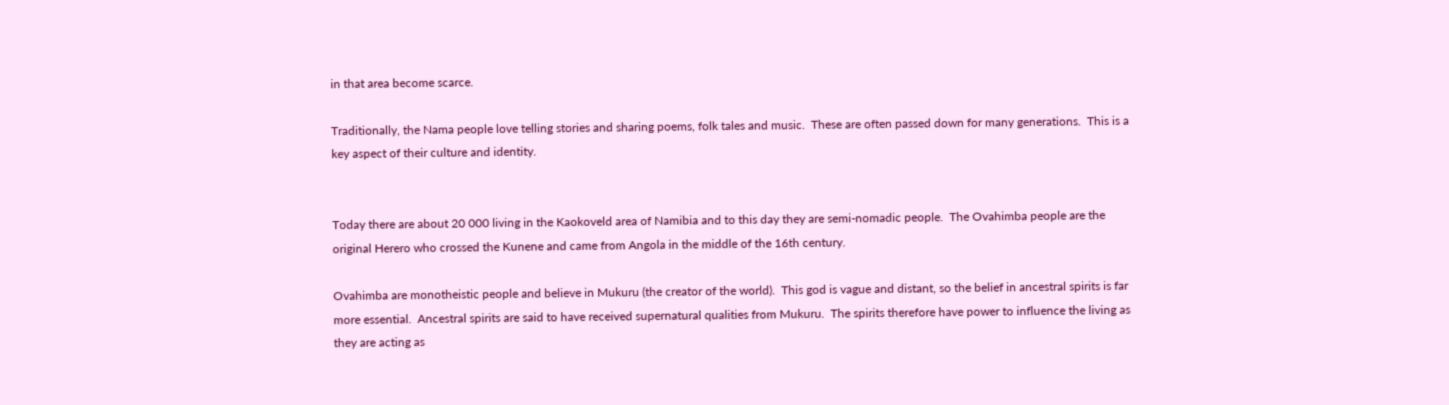in that area become scarce.

Traditionally, the Nama people love telling stories and sharing poems, folk tales and music.  These are often passed down for many generations.  This is a key aspect of their culture and identity.


Today there are about 20 000 living in the Kaokoveld area of Namibia and to this day they are semi-nomadic people.  The Ovahimba people are the original Herero who crossed the Kunene and came from Angola in the middle of the 16th century.

Ovahimba are monotheistic people and believe in Mukuru (the creator of the world).  This god is vague and distant, so the belief in ancestral spirits is far more essential.  Ancestral spirits are said to have received supernatural qualities from Mukuru.  The spirits therefore have power to influence the living as they are acting as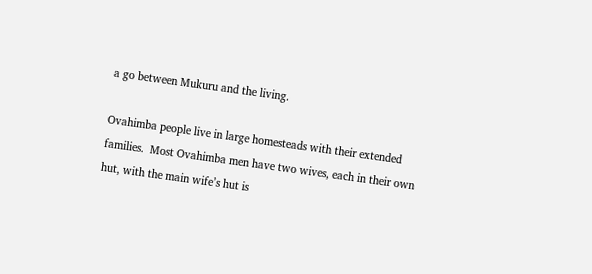a go between Mukuru and the living.

Ovahimba people live in large homesteads with their extended families.  Most Ovahimba men have two wives, each in their own hut, with the main wife’s hut is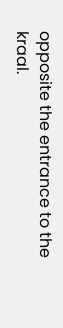opposite the entrance to the kraal.